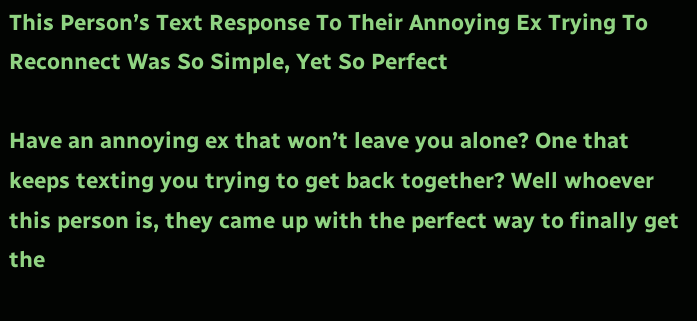This Person’s Text Response To Their Annoying Ex Trying To Reconnect Was So Simple, Yet So Perfect

Have an annoying ex that won’t leave you alone? One that keeps texting you trying to get back together? Well whoever this person is, they came up with the perfect way to finally get the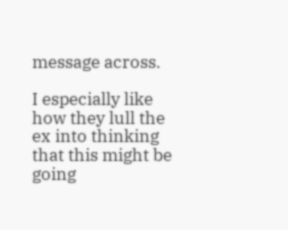message across.

I especially like how they lull the ex into thinking that this might be going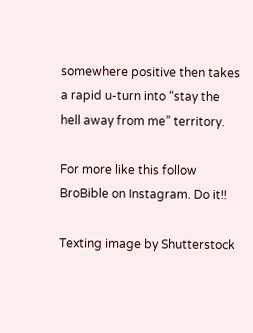somewhere positive then takes a rapid u-turn into “stay the hell away from me” territory.

For more like this follow BroBible on Instagram. Do it!!

Texting image by Shutterstock